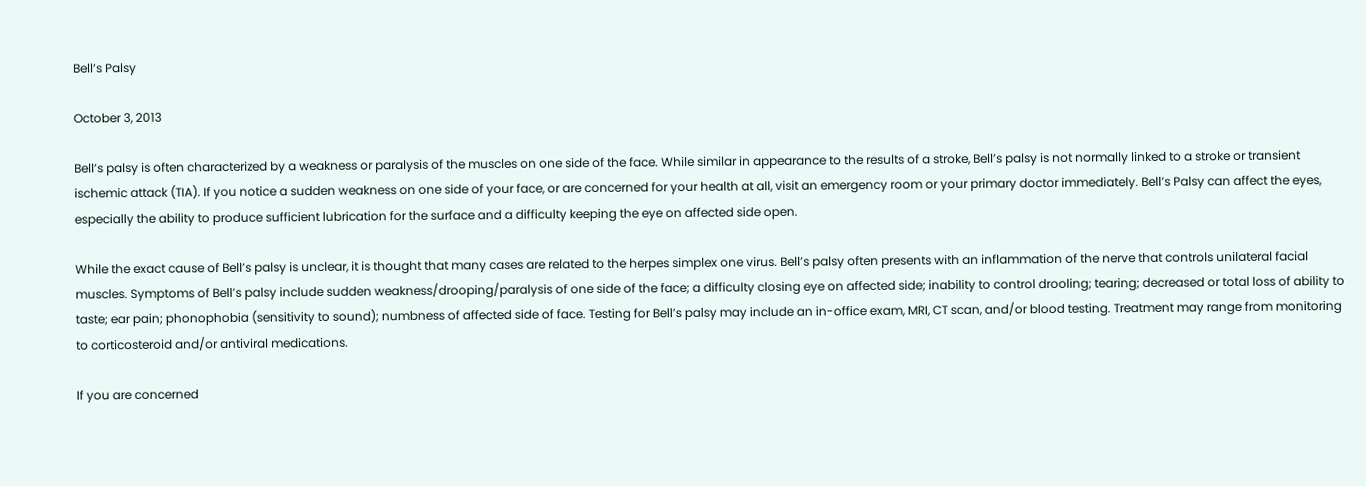Bell’s Palsy

October 3, 2013

Bell’s palsy is often characterized by a weakness or paralysis of the muscles on one side of the face. While similar in appearance to the results of a stroke, Bell’s palsy is not normally linked to a stroke or transient ischemic attack (TIA). If you notice a sudden weakness on one side of your face, or are concerned for your health at all, visit an emergency room or your primary doctor immediately. Bell’s Palsy can affect the eyes, especially the ability to produce sufficient lubrication for the surface and a difficulty keeping the eye on affected side open.

While the exact cause of Bell’s palsy is unclear, it is thought that many cases are related to the herpes simplex one virus. Bell’s palsy often presents with an inflammation of the nerve that controls unilateral facial muscles. Symptoms of Bell’s palsy include sudden weakness/drooping/paralysis of one side of the face; a difficulty closing eye on affected side; inability to control drooling; tearing; decreased or total loss of ability to taste; ear pain; phonophobia (sensitivity to sound); numbness of affected side of face. Testing for Bell’s palsy may include an in-office exam, MRI, CT scan, and/or blood testing. Treatment may range from monitoring to corticosteroid and/or antiviral medications.

If you are concerned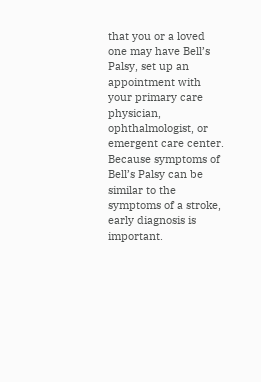that you or a loved one may have Bell’s Palsy, set up an appointment with your primary care physician, ophthalmologist, or emergent care center. Because symptoms of Bell’s Palsy can be similar to the symptoms of a stroke, early diagnosis is important.